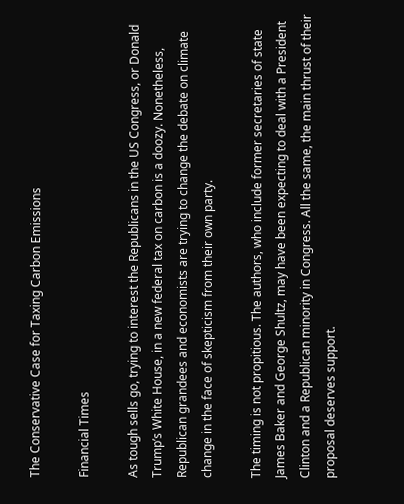The Conservative Case for Taxing Carbon Emissions

Financial Times

As tough sells go, trying to interest the Republicans in the US Congress, or Donald Trump’s White House, in a new federal tax on carbon is a doozy. Nonetheless, Republican grandees and economists are trying to change the debate on climate change in the face of skepticism from their own party.

The timing is not propitious. The authors, who include former secretaries of state James Baker and George Shultz, may have been expecting to deal with a President Clinton and a Republican minority in Congress. All the same, the main thrust of their proposal deserves support.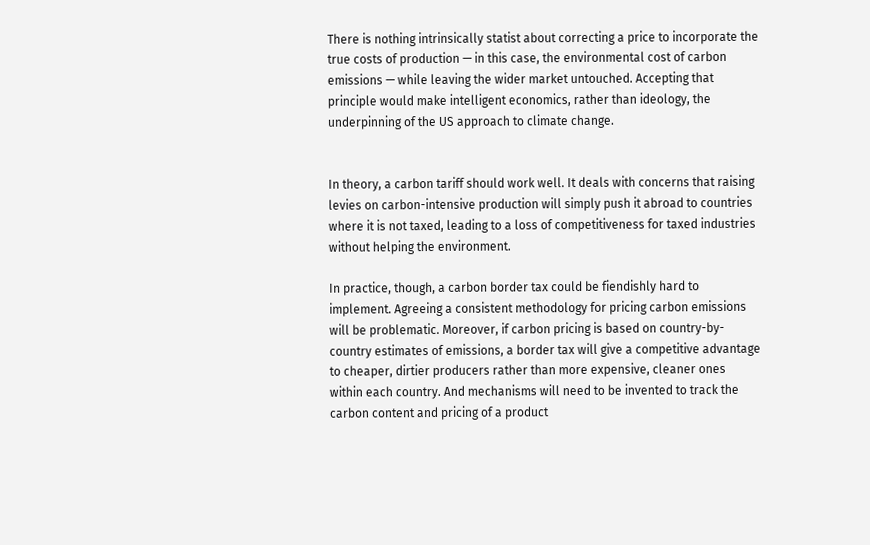There is nothing intrinsically statist about correcting a price to incorporate the true costs of production — in this case, the environmental cost of carbon emissions — while leaving the wider market untouched. Accepting that principle would make intelligent economics, rather than ideology, the underpinning of the US approach to climate change.


In theory, a carbon tariff should work well. It deals with concerns that raising levies on carbon-intensive production will simply push it abroad to countries where it is not taxed, leading to a loss of competitiveness for taxed industries without helping the environment.

In practice, though, a carbon border tax could be fiendishly hard to implement. Agreeing a consistent methodology for pricing carbon emissions will be problematic. Moreover, if carbon pricing is based on country-by-country estimates of emissions, a border tax will give a competitive advantage to cheaper, dirtier producers rather than more expensive, cleaner ones within each country. And mechanisms will need to be invented to track the carbon content and pricing of a product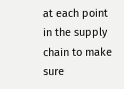at each point in the supply chain to make sure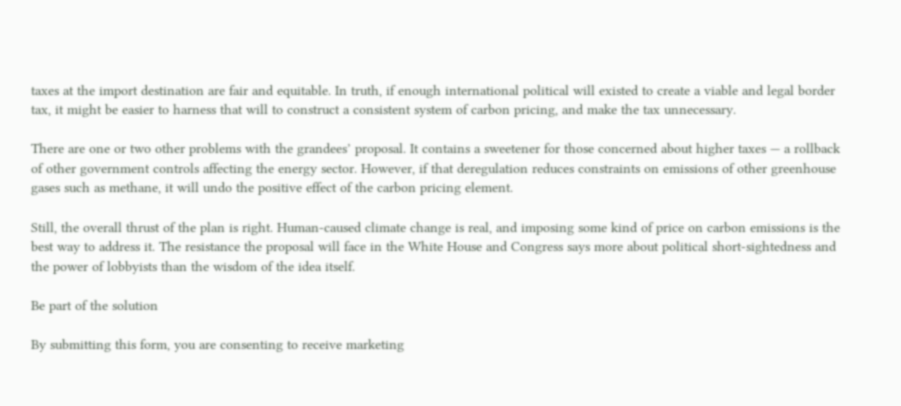taxes at the import destination are fair and equitable. In truth, if enough international political will existed to create a viable and legal border tax, it might be easier to harness that will to construct a consistent system of carbon pricing, and make the tax unnecessary.

There are one or two other problems with the grandees’ proposal. It contains a sweetener for those concerned about higher taxes — a rollback of other government controls affecting the energy sector. However, if that deregulation reduces constraints on emissions of other greenhouse gases such as methane, it will undo the positive effect of the carbon pricing element.

Still, the overall thrust of the plan is right. Human-caused climate change is real, and imposing some kind of price on carbon emissions is the best way to address it. The resistance the proposal will face in the White House and Congress says more about political short-sightedness and the power of lobbyists than the wisdom of the idea itself.

Be part of the solution

By submitting this form, you are consenting to receive marketing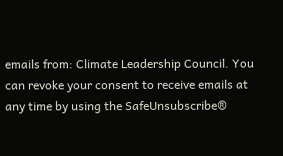emails from: Climate Leadership Council. You can revoke your consent to receive emails at any time by using the SafeUnsubscribe®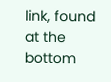link, found at the bottom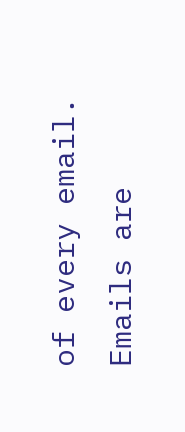of every email. Emails are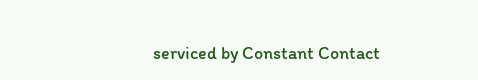serviced by Constant Contact